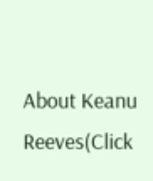About Keanu Reeves(Click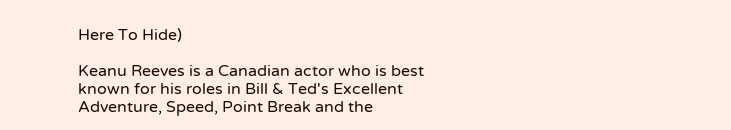Here To Hide)

Keanu Reeves is a Canadian actor who is best known for his roles in Bill & Ted's Excellent Adventure, Speed, Point Break and the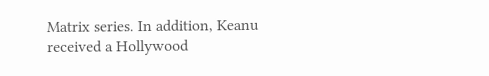Matrix series. In addition, Keanu received a Hollywood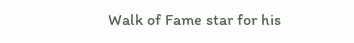Walk of Fame star for his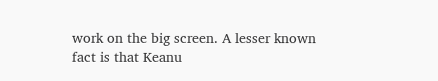work on the big screen. A lesser known fact is that Keanu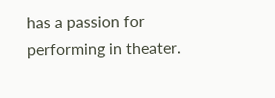has a passion for performing in theater.